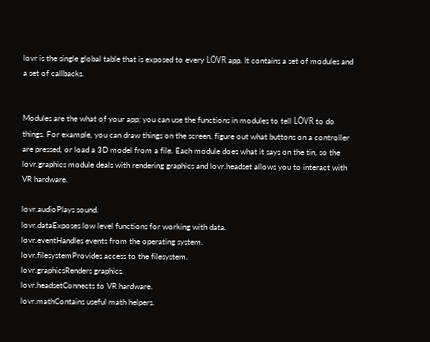lovr is the single global table that is exposed to every LÖVR app. It contains a set of modules and a set of callbacks.


Modules are the what of your app; you can use the functions in modules to tell LÖVR to do things. For example, you can draw things on the screen, figure out what buttons on a controller are pressed, or load a 3D model from a file. Each module does what it says on the tin, so the lovr.graphics module deals with rendering graphics and lovr.headset allows you to interact with VR hardware.

lovr.audioPlays sound.
lovr.dataExposes low level functions for working with data.
lovr.eventHandles events from the operating system.
lovr.filesystemProvides access to the filesystem.
lovr.graphicsRenders graphics.
lovr.headsetConnects to VR hardware.
lovr.mathContains useful math helpers.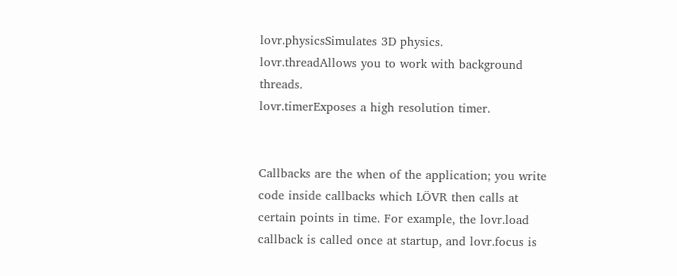lovr.physicsSimulates 3D physics.
lovr.threadAllows you to work with background threads.
lovr.timerExposes a high resolution timer.


Callbacks are the when of the application; you write code inside callbacks which LÖVR then calls at certain points in time. For example, the lovr.load callback is called once at startup, and lovr.focus is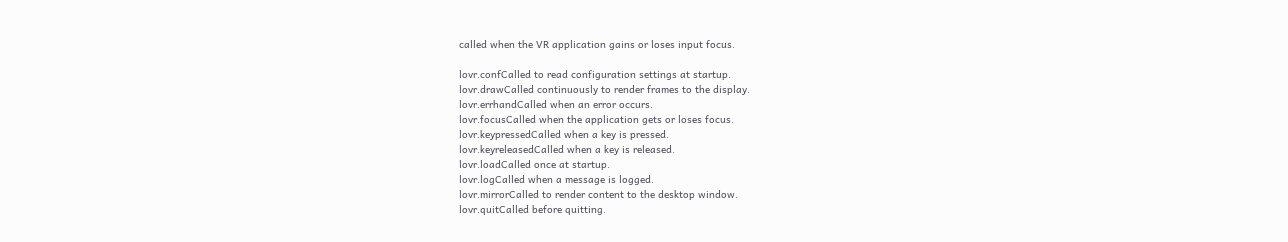called when the VR application gains or loses input focus.

lovr.confCalled to read configuration settings at startup.
lovr.drawCalled continuously to render frames to the display.
lovr.errhandCalled when an error occurs.
lovr.focusCalled when the application gets or loses focus.
lovr.keypressedCalled when a key is pressed.
lovr.keyreleasedCalled when a key is released.
lovr.loadCalled once at startup.
lovr.logCalled when a message is logged.
lovr.mirrorCalled to render content to the desktop window.
lovr.quitCalled before quitting.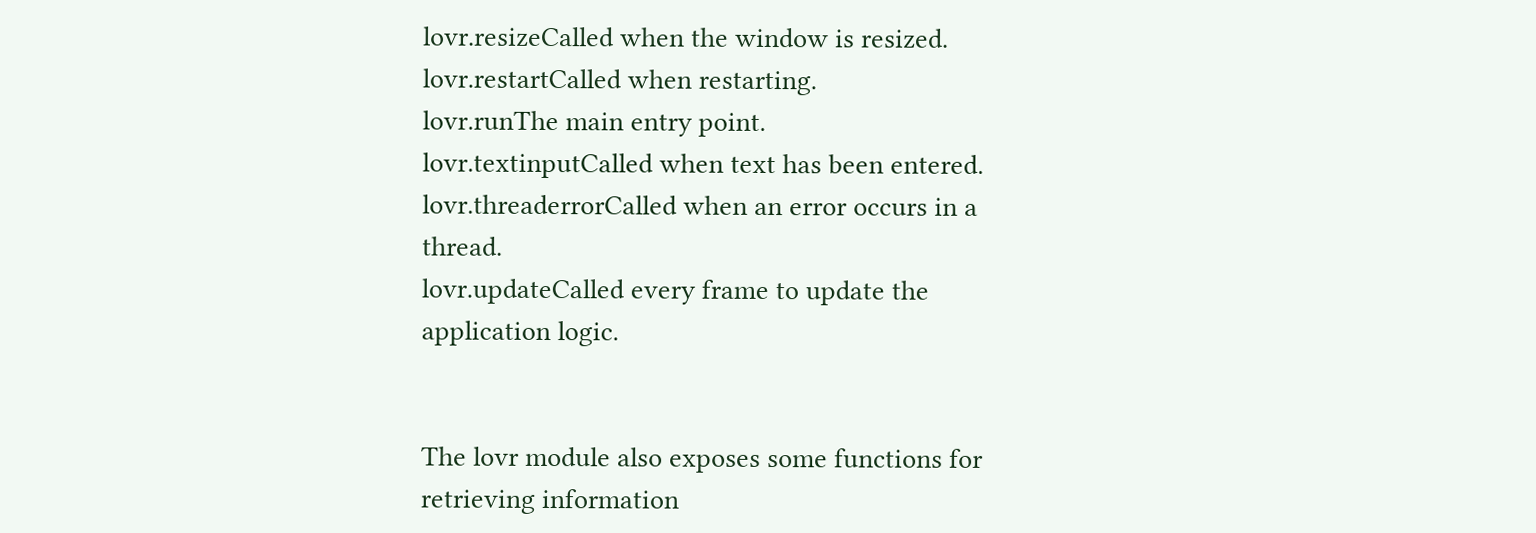lovr.resizeCalled when the window is resized.
lovr.restartCalled when restarting.
lovr.runThe main entry point.
lovr.textinputCalled when text has been entered.
lovr.threaderrorCalled when an error occurs in a thread.
lovr.updateCalled every frame to update the application logic.


The lovr module also exposes some functions for retrieving information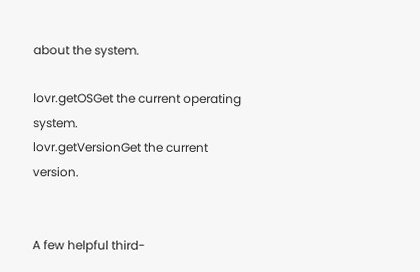about the system.

lovr.getOSGet the current operating system.
lovr.getVersionGet the current version.


A few helpful third-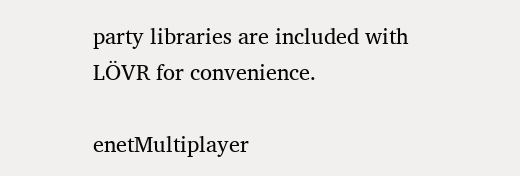party libraries are included with LÖVR for convenience.

enetMultiplayer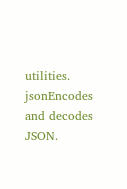utilities.
jsonEncodes and decodes JSON.